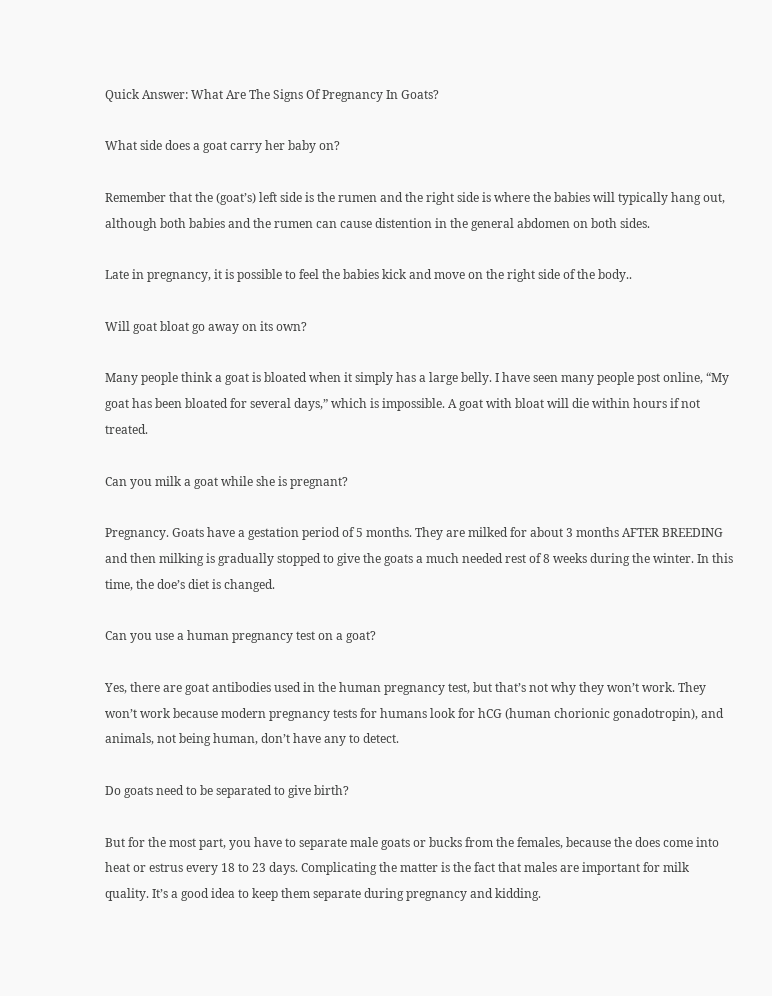Quick Answer: What Are The Signs Of Pregnancy In Goats?

What side does a goat carry her baby on?

Remember that the (goat’s) left side is the rumen and the right side is where the babies will typically hang out, although both babies and the rumen can cause distention in the general abdomen on both sides.

Late in pregnancy, it is possible to feel the babies kick and move on the right side of the body..

Will goat bloat go away on its own?

Many people think a goat is bloated when it simply has a large belly. I have seen many people post online, “My goat has been bloated for several days,” which is impossible. A goat with bloat will die within hours if not treated.

Can you milk a goat while she is pregnant?

Pregnancy. Goats have a gestation period of 5 months. They are milked for about 3 months AFTER BREEDING and then milking is gradually stopped to give the goats a much needed rest of 8 weeks during the winter. In this time, the doe’s diet is changed.

Can you use a human pregnancy test on a goat?

Yes, there are goat antibodies used in the human pregnancy test, but that’s not why they won’t work. They won’t work because modern pregnancy tests for humans look for hCG (human chorionic gonadotropin), and animals, not being human, don’t have any to detect.

Do goats need to be separated to give birth?

But for the most part, you have to separate male goats or bucks from the females, because the does come into heat or estrus every 18 to 23 days. Complicating the matter is the fact that males are important for milk quality. It’s a good idea to keep them separate during pregnancy and kidding.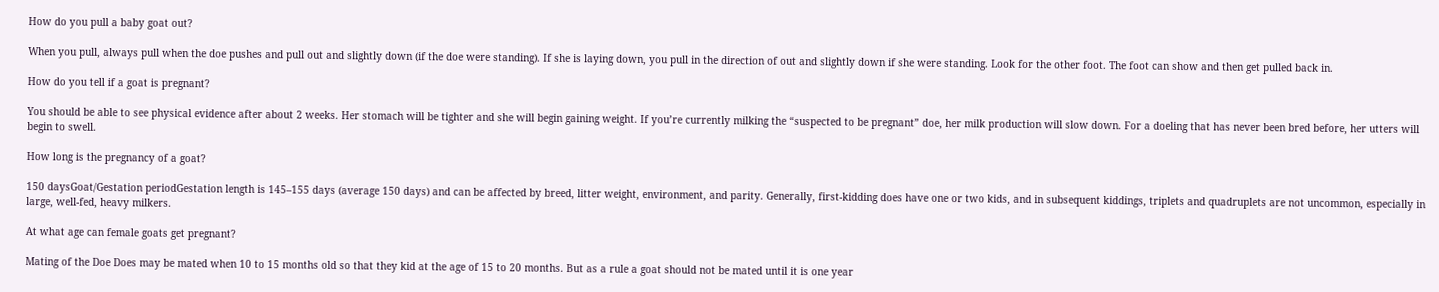How do you pull a baby goat out?

When you pull, always pull when the doe pushes and pull out and slightly down (if the doe were standing). If she is laying down, you pull in the direction of out and slightly down if she were standing. Look for the other foot. The foot can show and then get pulled back in.

How do you tell if a goat is pregnant?

You should be able to see physical evidence after about 2 weeks. Her stomach will be tighter and she will begin gaining weight. If you’re currently milking the “suspected to be pregnant” doe, her milk production will slow down. For a doeling that has never been bred before, her utters will begin to swell.

How long is the pregnancy of a goat?

150 daysGoat/Gestation periodGestation length is 145–155 days (average 150 days) and can be affected by breed, litter weight, environment, and parity. Generally, first-kidding does have one or two kids, and in subsequent kiddings, triplets and quadruplets are not uncommon, especially in large, well-fed, heavy milkers.

At what age can female goats get pregnant?

Mating of the Doe Does may be mated when 10 to 15 months old so that they kid at the age of 15 to 20 months. But as a rule a goat should not be mated until it is one year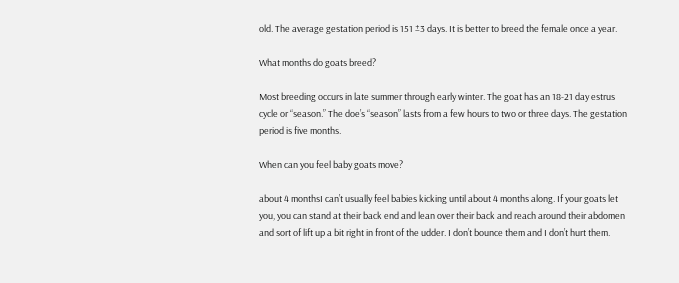old. The average gestation period is 151 ±3 days. It is better to breed the female once a year.

What months do goats breed?

Most breeding occurs in late summer through early winter. The goat has an 18-21 day estrus cycle or “season.” The doe’s “season” lasts from a few hours to two or three days. The gestation period is five months.

When can you feel baby goats move?

about 4 monthsI can’t usually feel babies kicking until about 4 months along. If your goats let you, you can stand at their back end and lean over their back and reach around their abdomen and sort of lift up a bit right in front of the udder. I don’t bounce them and I don’t hurt them.